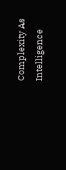Complexity As Intelligence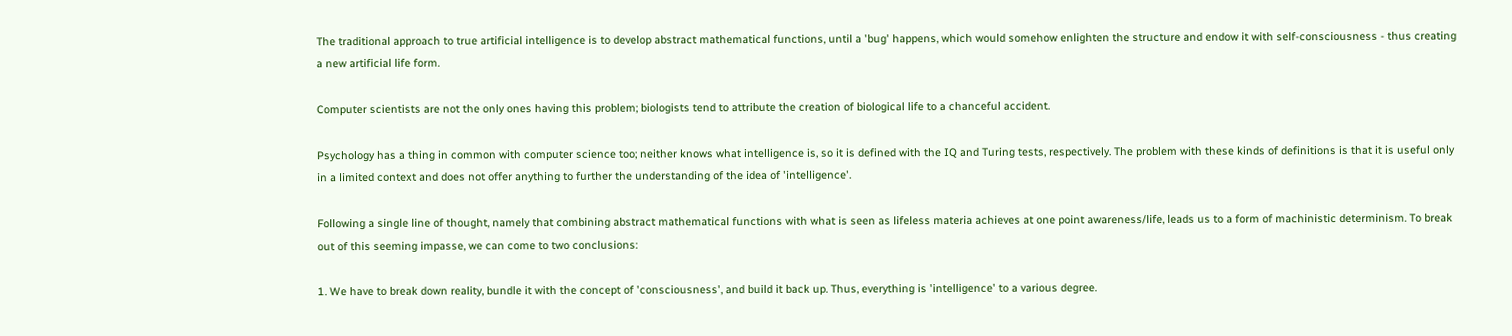The traditional approach to true artificial intelligence is to develop abstract mathematical functions, until a 'bug' happens, which would somehow enlighten the structure and endow it with self-consciousness - thus creating a new artificial life form.

Computer scientists are not the only ones having this problem; biologists tend to attribute the creation of biological life to a chanceful accident.

Psychology has a thing in common with computer science too; neither knows what intelligence is, so it is defined with the IQ and Turing tests, respectively. The problem with these kinds of definitions is that it is useful only in a limited context and does not offer anything to further the understanding of the idea of 'intelligence'.

Following a single line of thought, namely that combining abstract mathematical functions with what is seen as lifeless materia achieves at one point awareness/life, leads us to a form of machinistic determinism. To break out of this seeming impasse, we can come to two conclusions:

1. We have to break down reality, bundle it with the concept of 'consciousness', and build it back up. Thus, everything is 'intelligence' to a various degree.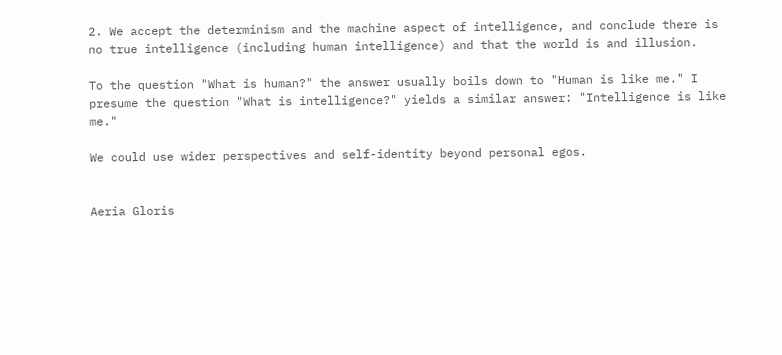2. We accept the determinism and the machine aspect of intelligence, and conclude there is no true intelligence (including human intelligence) and that the world is and illusion.

To the question "What is human?" the answer usually boils down to "Human is like me." I presume the question "What is intelligence?" yields a similar answer: "Intelligence is like me."

We could use wider perspectives and self-identity beyond personal egos.


Aeria Gloris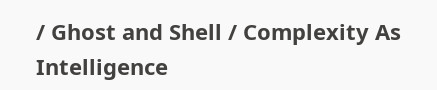/ Ghost and Shell / Complexity As Intelligence